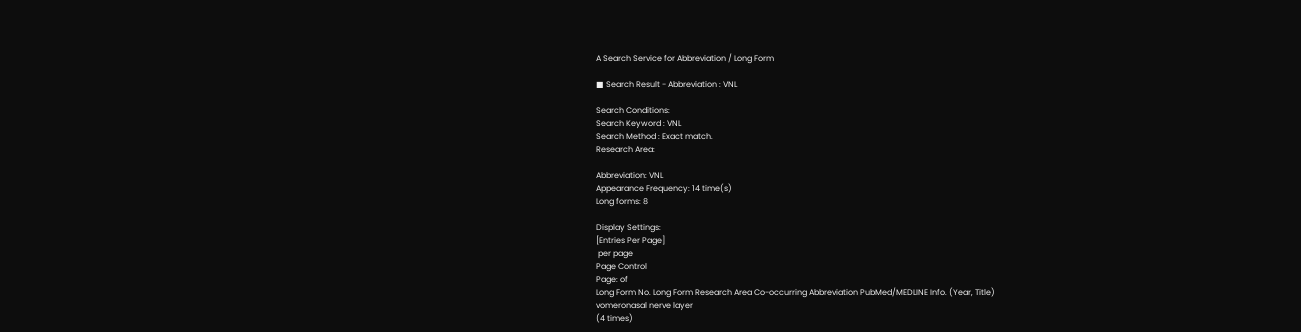A Search Service for Abbreviation / Long Form

■ Search Result - Abbreviation : VNL

Search Conditions:
Search Keyword : VNL
Search Method : Exact match.
Research Area:

Abbreviation: VNL
Appearance Frequency: 14 time(s)
Long forms: 8

Display Settings:
[Entries Per Page]
 per page
Page Control
Page: of
Long Form No. Long Form Research Area Co-occurring Abbreviation PubMed/MEDLINE Info. (Year, Title)
vomeronasal nerve layer
(4 times)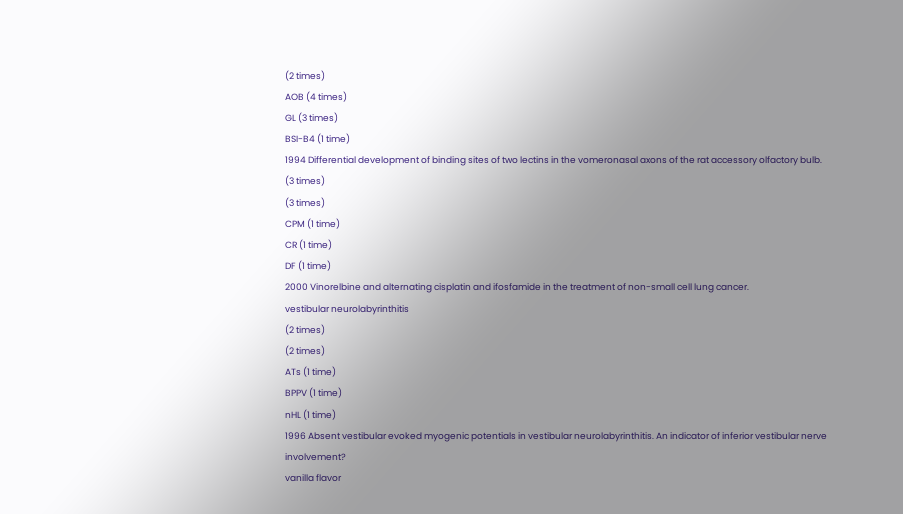(2 times)
AOB (4 times)
GL (3 times)
BSI-B4 (1 time)
1994 Differential development of binding sites of two lectins in the vomeronasal axons of the rat accessory olfactory bulb.
(3 times)
(3 times)
CPM (1 time)
CR (1 time)
DF (1 time)
2000 Vinorelbine and alternating cisplatin and ifosfamide in the treatment of non-small cell lung cancer.
vestibular neurolabyrinthitis
(2 times)
(2 times)
ATs (1 time)
BPPV (1 time)
nHL (1 time)
1996 Absent vestibular evoked myogenic potentials in vestibular neurolabyrinthitis. An indicator of inferior vestibular nerve involvement?
vanilla flavor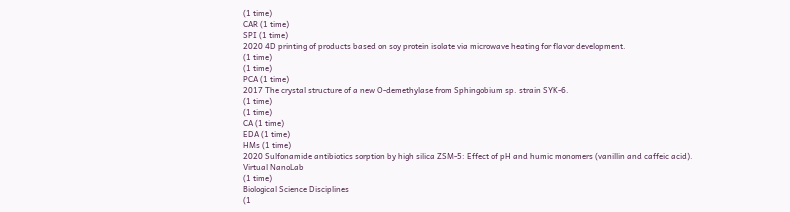(1 time)
CAR (1 time)
SPI (1 time)
2020 4D printing of products based on soy protein isolate via microwave heating for flavor development.
(1 time)
(1 time)
PCA (1 time)
2017 The crystal structure of a new O-demethylase from Sphingobium sp. strain SYK-6.
(1 time)
(1 time)
CA (1 time)
EDA (1 time)
HMs (1 time)
2020 Sulfonamide antibiotics sorption by high silica ZSM-5: Effect of pH and humic monomers (vanillin and caffeic acid).
Virtual NanoLab
(1 time)
Biological Science Disciplines
(1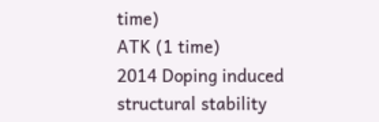time)
ATK (1 time)
2014 Doping induced structural stability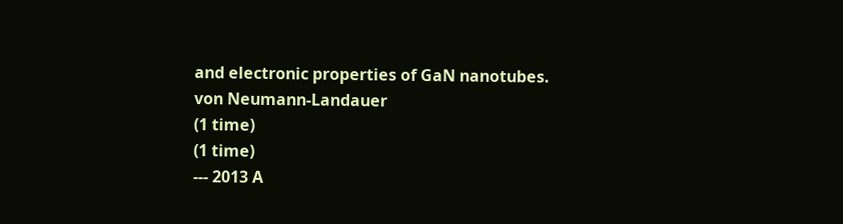and electronic properties of GaN nanotubes.
von Neumann-Landauer
(1 time)
(1 time)
--- 2013 A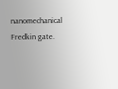nanomechanical Fredkin gate.